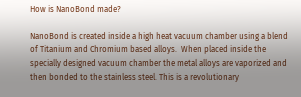How is NanoBond made?

NanoBond is created inside a high heat vacuum chamber using a blend of Titanium and Chromium based alloys.  When placed inside the specially designed vacuum chamber the metal alloys are vaporized and then bonded to the stainless steel. This is a revolutionary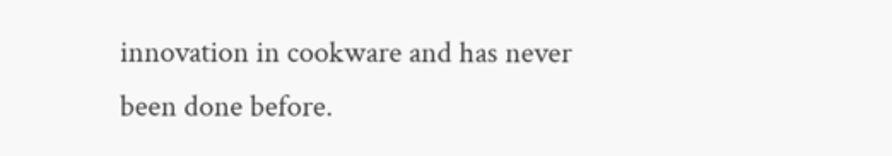innovation in cookware and has never been done before.